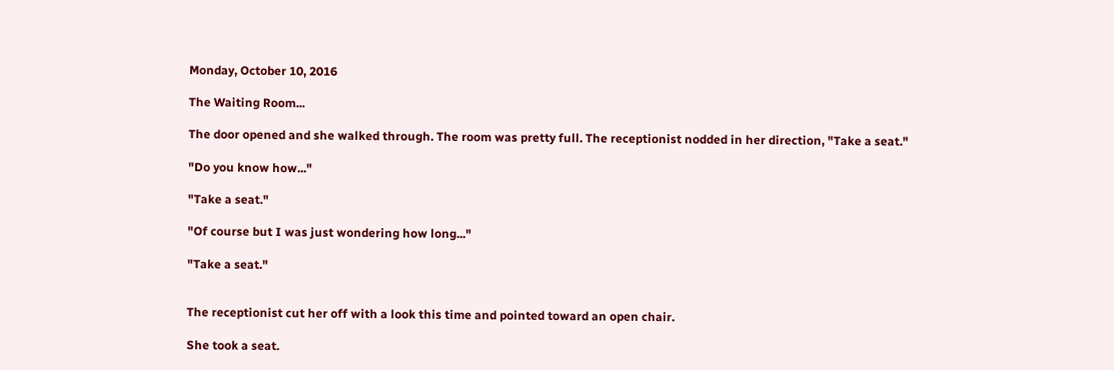Monday, October 10, 2016

The Waiting Room...

The door opened and she walked through. The room was pretty full. The receptionist nodded in her direction, "Take a seat."

"Do you know how..."

"Take a seat."

"Of course but I was just wondering how long..."

"Take a seat."


The receptionist cut her off with a look this time and pointed toward an open chair.

She took a seat.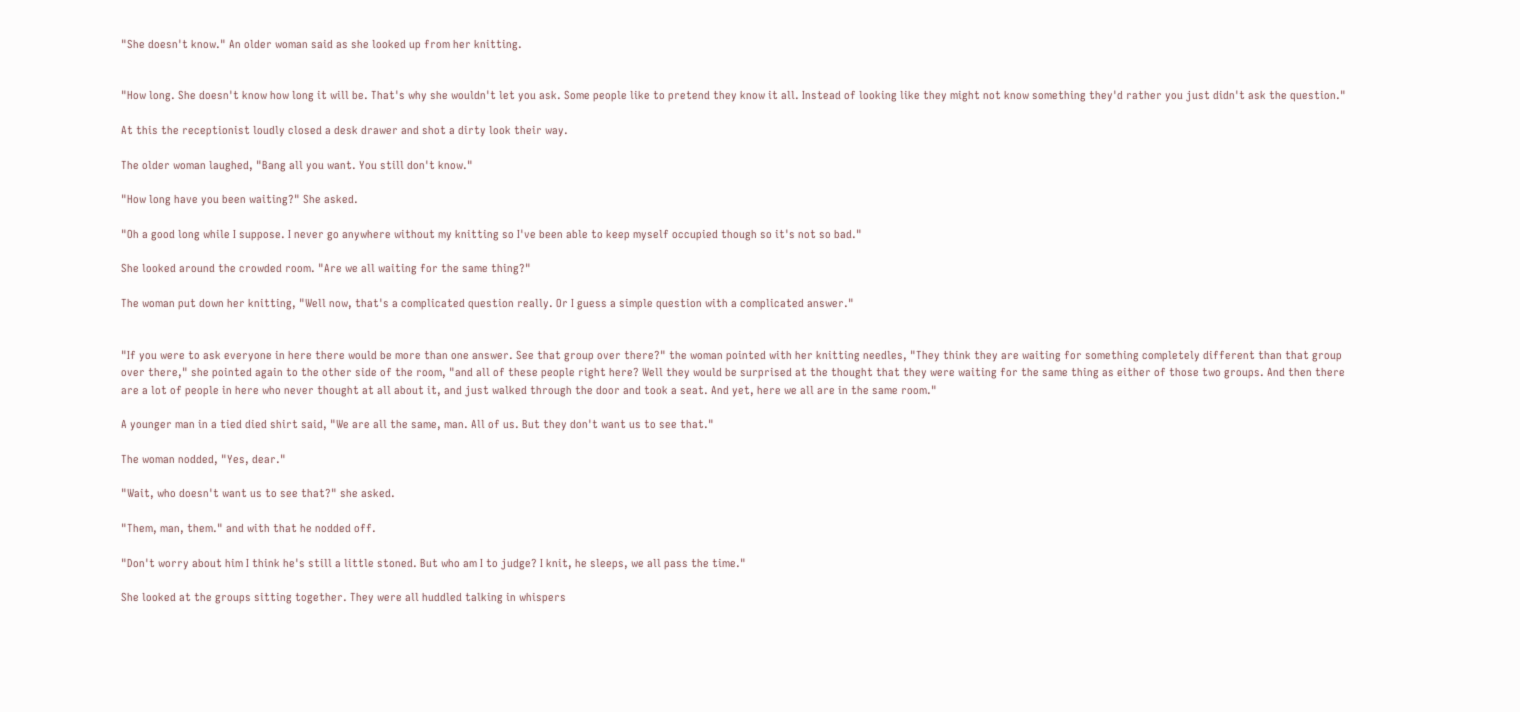"She doesn't know." An older woman said as she looked up from her knitting.


"How long. She doesn't know how long it will be. That's why she wouldn't let you ask. Some people like to pretend they know it all. Instead of looking like they might not know something they'd rather you just didn't ask the question."

At this the receptionist loudly closed a desk drawer and shot a dirty look their way.

The older woman laughed, "Bang all you want. You still don't know."

"How long have you been waiting?" She asked.

"Oh a good long while I suppose. I never go anywhere without my knitting so I've been able to keep myself occupied though so it's not so bad."

She looked around the crowded room. "Are we all waiting for the same thing?"

The woman put down her knitting, "Well now, that's a complicated question really. Or I guess a simple question with a complicated answer."


"If you were to ask everyone in here there would be more than one answer. See that group over there?" the woman pointed with her knitting needles, "They think they are waiting for something completely different than that group over there," she pointed again to the other side of the room, "and all of these people right here? Well they would be surprised at the thought that they were waiting for the same thing as either of those two groups. And then there are a lot of people in here who never thought at all about it, and just walked through the door and took a seat. And yet, here we all are in the same room."

A younger man in a tied died shirt said, "We are all the same, man. All of us. But they don't want us to see that."

The woman nodded, "Yes, dear."

"Wait, who doesn't want us to see that?" she asked.

"Them, man, them." and with that he nodded off.

"Don't worry about him I think he's still a little stoned. But who am I to judge? I knit, he sleeps, we all pass the time."

She looked at the groups sitting together. They were all huddled talking in whispers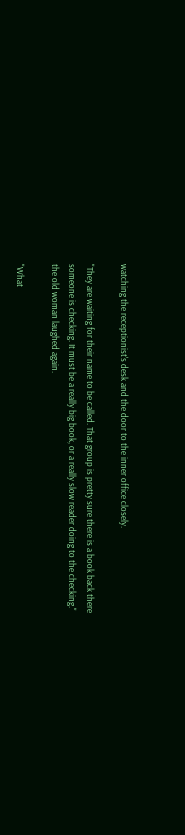watching the receptionist's desk and the door to the inner office closely.

"They are waiting for their name to be called. That group is pretty sure there is a book back there someone is checking. It must be a really big book, or a really slow reader doing to the checking." the old woman laughed again.

"What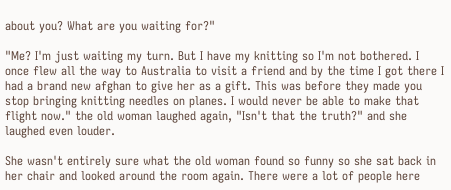about you? What are you waiting for?"

"Me? I'm just waiting my turn. But I have my knitting so I'm not bothered. I once flew all the way to Australia to visit a friend and by the time I got there I had a brand new afghan to give her as a gift. This was before they made you stop bringing knitting needles on planes. I would never be able to make that flight now." the old woman laughed again, "Isn't that the truth?" and she laughed even louder.

She wasn't entirely sure what the old woman found so funny so she sat back in her chair and looked around the room again. There were a lot of people here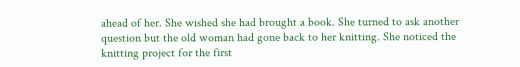ahead of her. She wished she had brought a book. She turned to ask another question but the old woman had gone back to her knitting. She noticed the knitting project for the first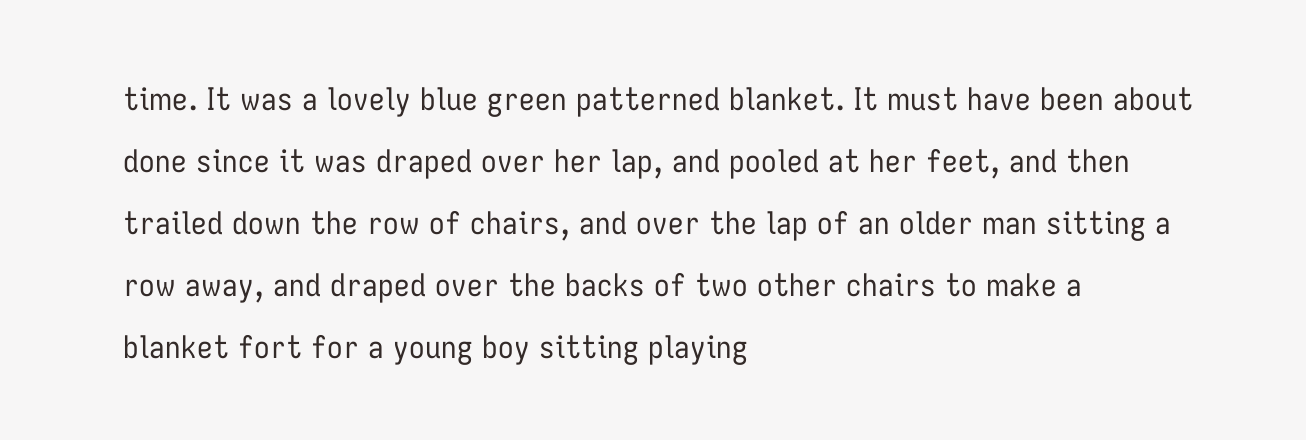time. It was a lovely blue green patterned blanket. It must have been about done since it was draped over her lap, and pooled at her feet, and then trailed down the row of chairs, and over the lap of an older man sitting a row away, and draped over the backs of two other chairs to make a blanket fort for a young boy sitting playing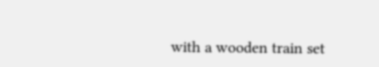with a wooden train set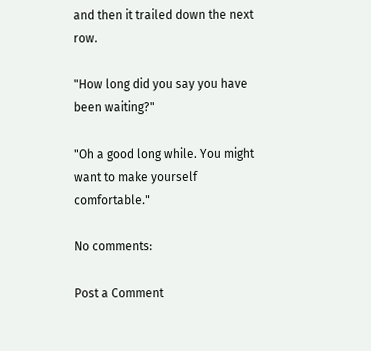and then it trailed down the next row.

"How long did you say you have been waiting?"

"Oh a good long while. You might want to make yourself comfortable."

No comments:

Post a Comment